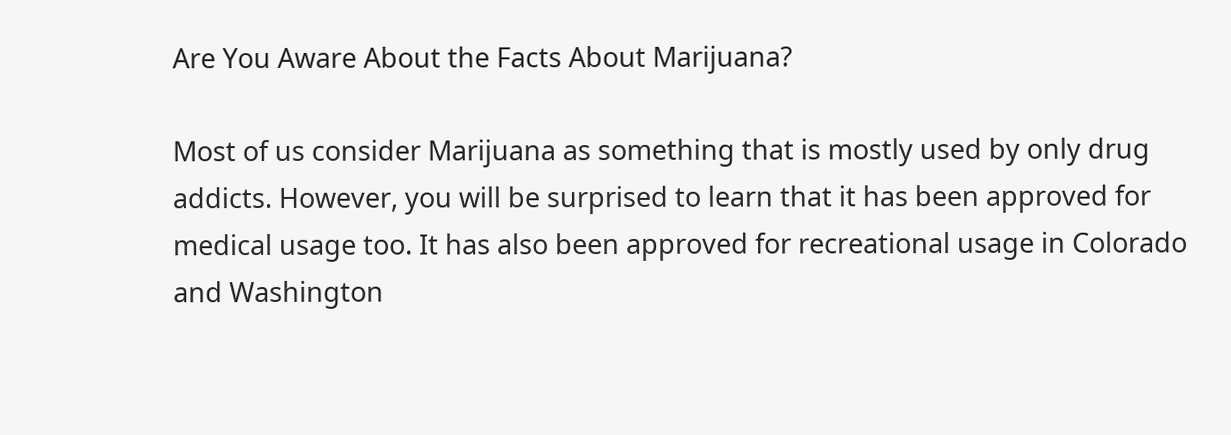Are You Aware About the Facts About Marijuana?

Most of us consider Marijuana as something that is mostly used by only drug addicts. However, you will be surprised to learn that it has been approved for medical usage too. It has also been approved for recreational usage in Colorado and Washington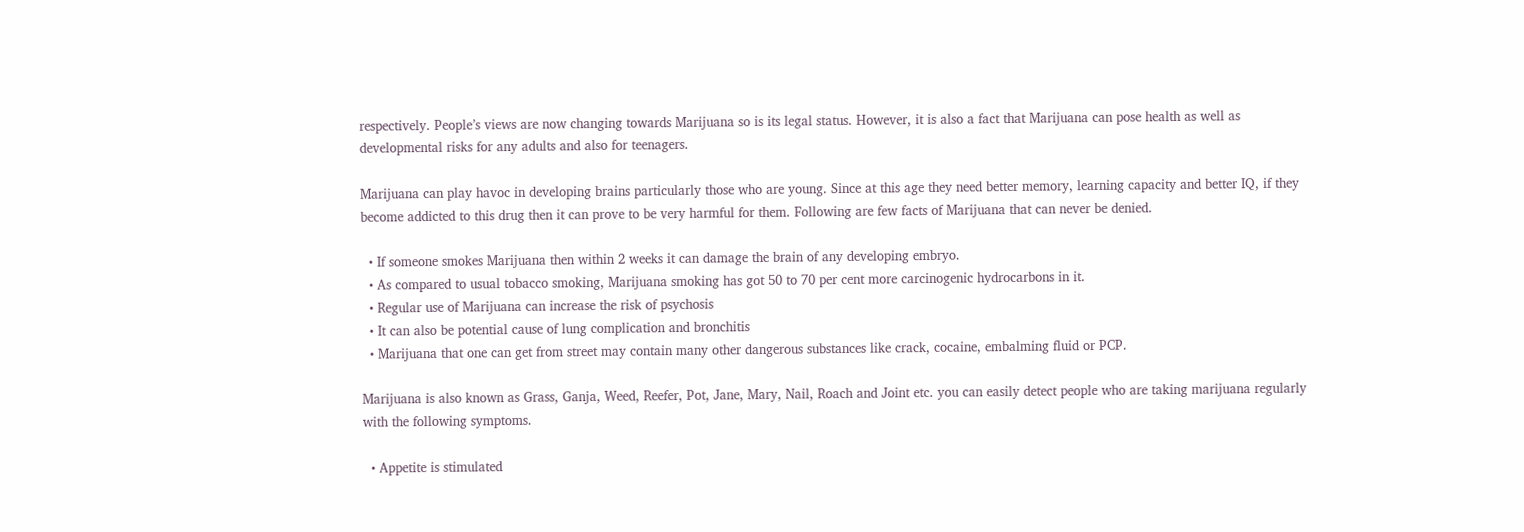respectively. People’s views are now changing towards Marijuana so is its legal status. However, it is also a fact that Marijuana can pose health as well as developmental risks for any adults and also for teenagers.

Marijuana can play havoc in developing brains particularly those who are young. Since at this age they need better memory, learning capacity and better IQ, if they become addicted to this drug then it can prove to be very harmful for them. Following are few facts of Marijuana that can never be denied.

  • If someone smokes Marijuana then within 2 weeks it can damage the brain of any developing embryo.
  • As compared to usual tobacco smoking, Marijuana smoking has got 50 to 70 per cent more carcinogenic hydrocarbons in it.
  • Regular use of Marijuana can increase the risk of psychosis
  • It can also be potential cause of lung complication and bronchitis
  • Marijuana that one can get from street may contain many other dangerous substances like crack, cocaine, embalming fluid or PCP.

Marijuana is also known as Grass, Ganja, Weed, Reefer, Pot, Jane, Mary, Nail, Roach and Joint etc. you can easily detect people who are taking marijuana regularly with the following symptoms.

  • Appetite is stimulated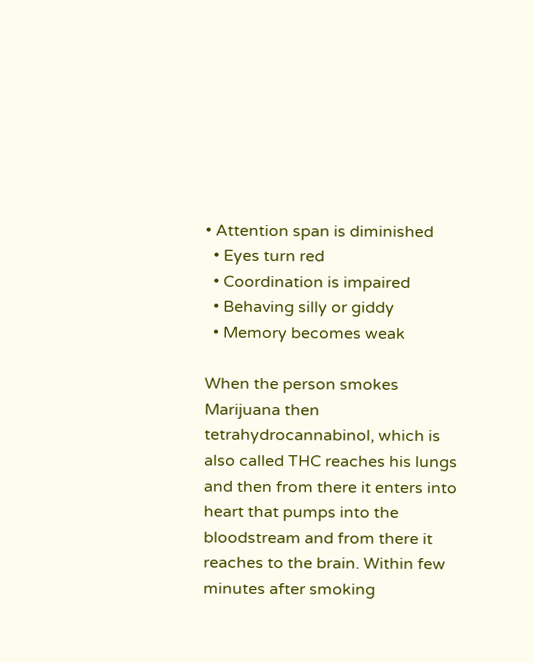• Attention span is diminished
  • Eyes turn red
  • Coordination is impaired
  • Behaving silly or giddy
  • Memory becomes weak

When the person smokes Marijuana then tetrahydrocannabinol, which is also called THC reaches his lungs and then from there it enters into heart that pumps into the bloodstream and from there it reaches to the brain. Within few minutes after smoking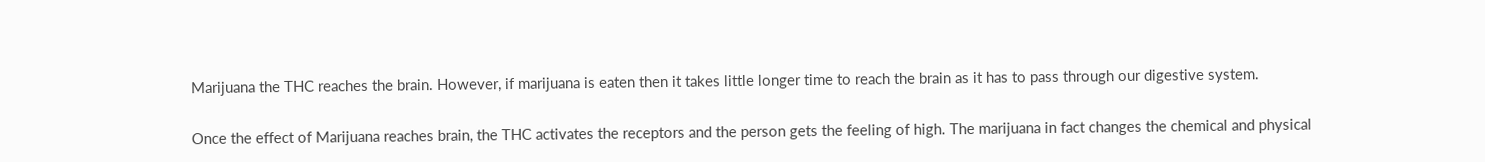Marijuana the THC reaches the brain. However, if marijuana is eaten then it takes little longer time to reach the brain as it has to pass through our digestive system.

Once the effect of Marijuana reaches brain, the THC activates the receptors and the person gets the feeling of high. The marijuana in fact changes the chemical and physical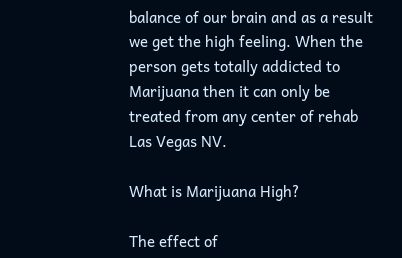balance of our brain and as a result we get the high feeling. When the person gets totally addicted to Marijuana then it can only be treated from any center of rehab Las Vegas NV.

What is Marijuana High?

The effect of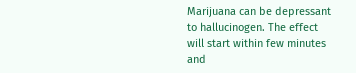Marijuana can be depressant to hallucinogen. The effect will start within few minutes and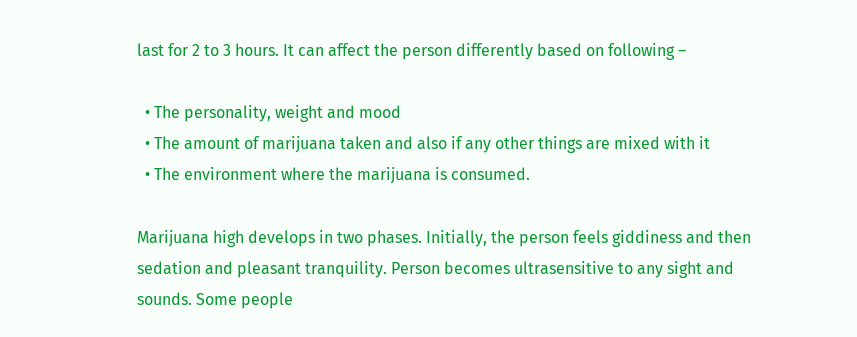last for 2 to 3 hours. It can affect the person differently based on following –

  • The personality, weight and mood
  • The amount of marijuana taken and also if any other things are mixed with it
  • The environment where the marijuana is consumed.

Marijuana high develops in two phases. Initially, the person feels giddiness and then sedation and pleasant tranquility. Person becomes ultrasensitive to any sight and sounds. Some people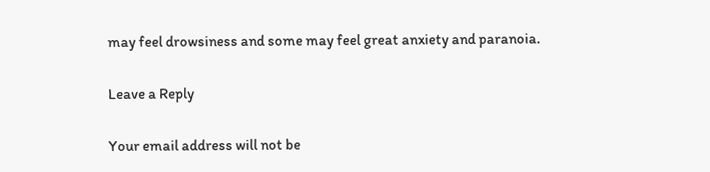may feel drowsiness and some may feel great anxiety and paranoia.

Leave a Reply

Your email address will not be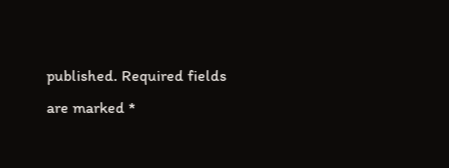published. Required fields are marked *